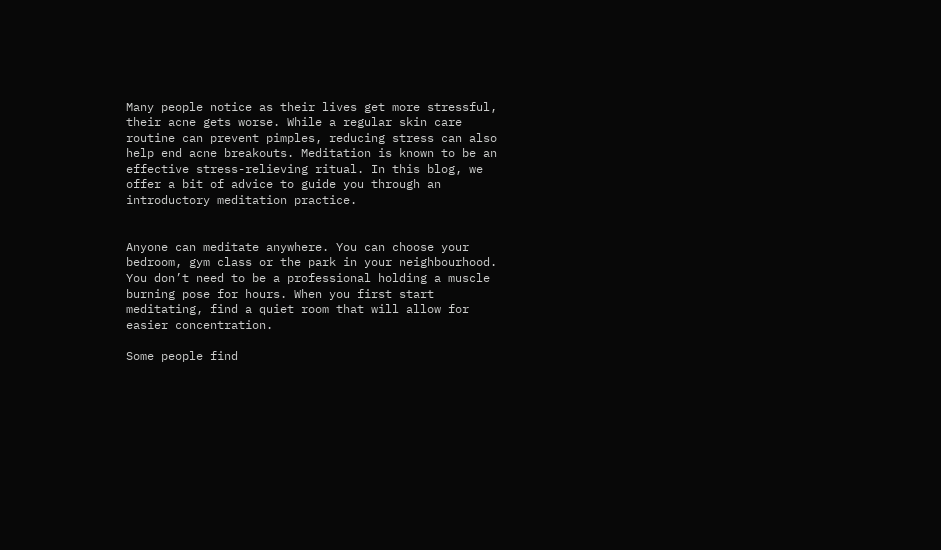Many people notice as their lives get more stressful, their acne gets worse. While a regular skin care routine can prevent pimples, reducing stress can also help end acne breakouts. Meditation is known to be an effective stress-relieving ritual. In this blog, we offer a bit of advice to guide you through an introductory meditation practice.


Anyone can meditate anywhere. You can choose your bedroom, gym class or the park in your neighbourhood. You don’t need to be a professional holding a muscle burning pose for hours. When you first start meditating, find a quiet room that will allow for easier concentration.

Some people find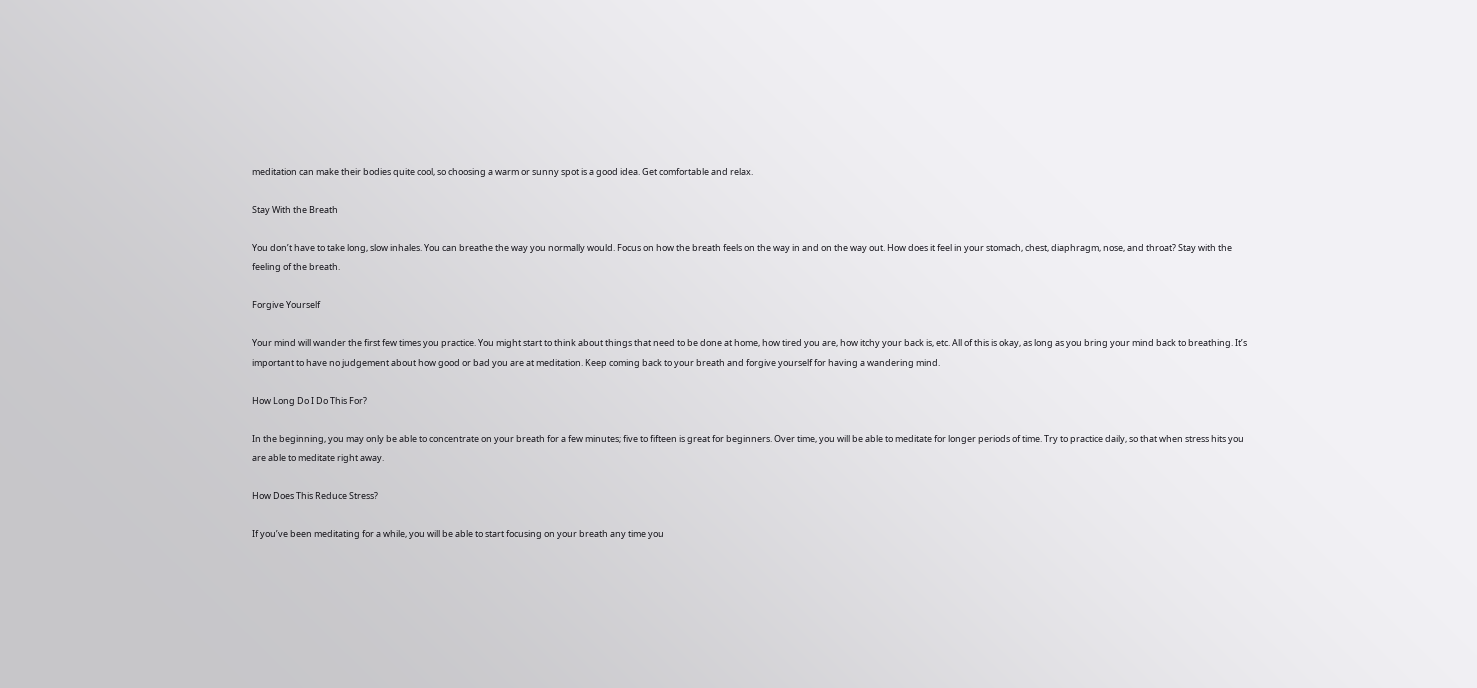meditation can make their bodies quite cool, so choosing a warm or sunny spot is a good idea. Get comfortable and relax.

Stay With the Breath

You don’t have to take long, slow inhales. You can breathe the way you normally would. Focus on how the breath feels on the way in and on the way out. How does it feel in your stomach, chest, diaphragm, nose, and throat? Stay with the feeling of the breath.

Forgive Yourself

Your mind will wander the first few times you practice. You might start to think about things that need to be done at home, how tired you are, how itchy your back is, etc. All of this is okay, as long as you bring your mind back to breathing. It’s important to have no judgement about how good or bad you are at meditation. Keep coming back to your breath and forgive yourself for having a wandering mind.

How Long Do I Do This For?

In the beginning, you may only be able to concentrate on your breath for a few minutes; five to fifteen is great for beginners. Over time, you will be able to meditate for longer periods of time. Try to practice daily, so that when stress hits you are able to meditate right away.

How Does This Reduce Stress?

If you’ve been meditating for a while, you will be able to start focusing on your breath any time you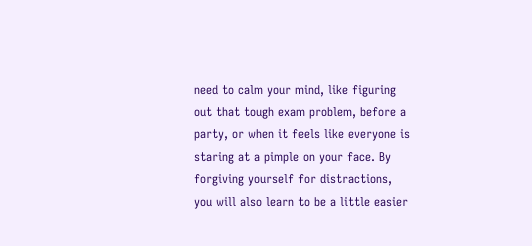need to calm your mind, like figuring out that tough exam problem, before a party, or when it feels like everyone is staring at a pimple on your face. By forgiving yourself for distractions, you will also learn to be a little easier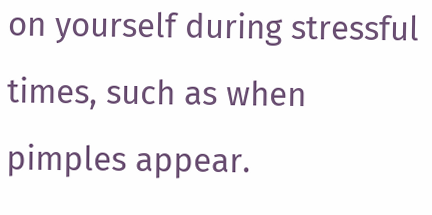on yourself during stressful times, such as when pimples appear.